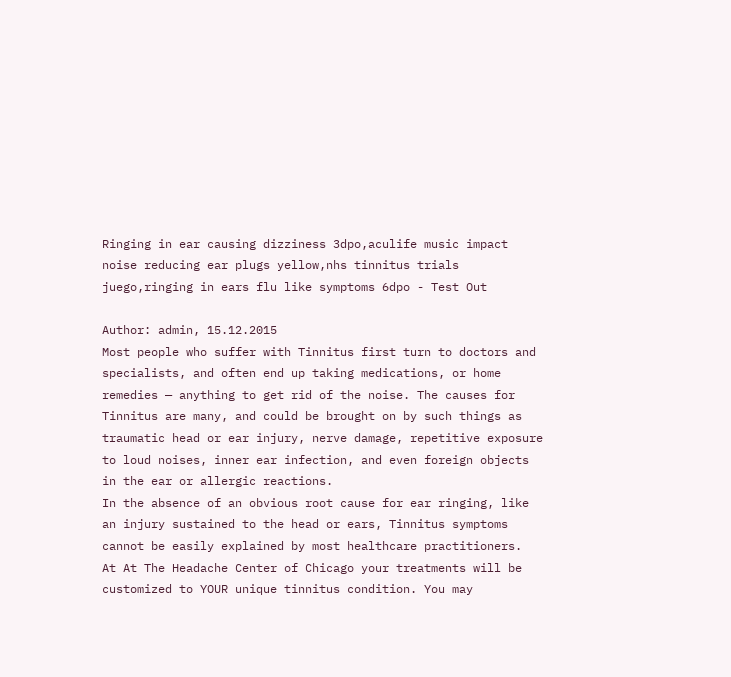Ringing in ear causing dizziness 3dpo,aculife music impact noise reducing ear plugs yellow,nhs tinnitus trials juego,ringing in ears flu like symptoms 6dpo - Test Out

Author: admin, 15.12.2015
Most people who suffer with Tinnitus first turn to doctors and specialists, and often end up taking medications, or home remedies — anything to get rid of the noise. The causes for Tinnitus are many, and could be brought on by such things as traumatic head or ear injury, nerve damage, repetitive exposure to loud noises, inner ear infection, and even foreign objects in the ear or allergic reactions.
In the absence of an obvious root cause for ear ringing, like an injury sustained to the head or ears, Tinnitus symptoms cannot be easily explained by most healthcare practitioners.
At At The Headache Center of Chicago your treatments will be customized to YOUR unique tinnitus condition. You may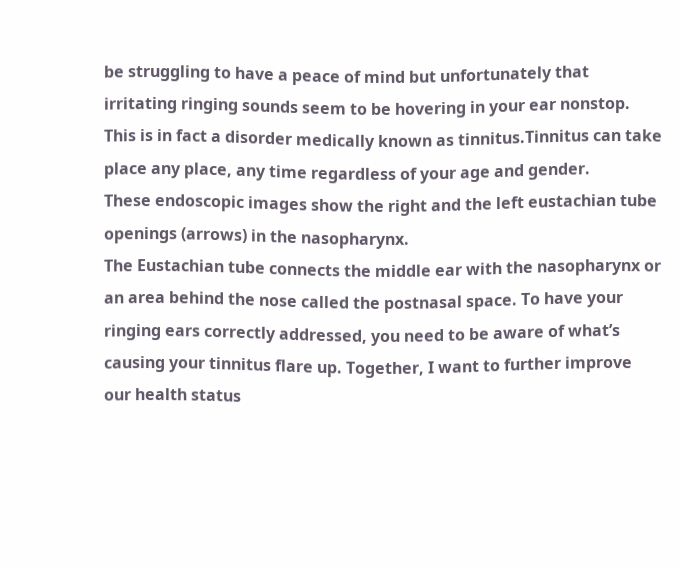be struggling to have a peace of mind but unfortunately that irritating ringing sounds seem to be hovering in your ear nonstop. This is in fact a disorder medically known as tinnitus.Tinnitus can take place any place, any time regardless of your age and gender.
These endoscopic images show the right and the left eustachian tube openings (arrows) in the nasopharynx.
The Eustachian tube connects the middle ear with the nasopharynx or an area behind the nose called the postnasal space. To have your ringing ears correctly addressed, you need to be aware of what’s causing your tinnitus flare up. Together, I want to further improve our health status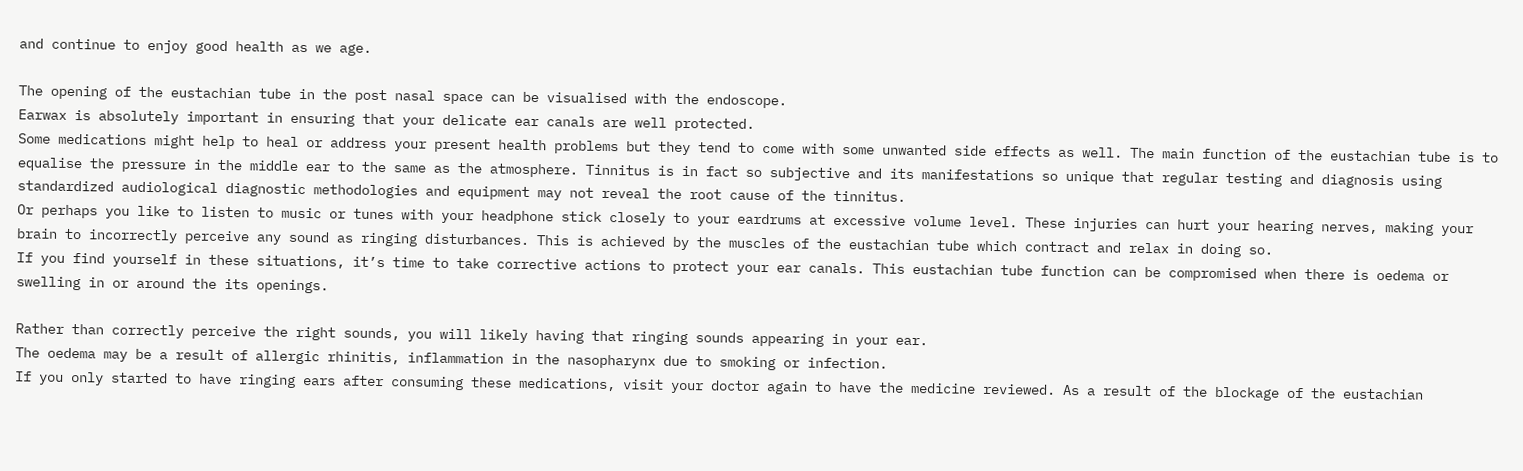and continue to enjoy good health as we age.

The opening of the eustachian tube in the post nasal space can be visualised with the endoscope.
Earwax is absolutely important in ensuring that your delicate ear canals are well protected.
Some medications might help to heal or address your present health problems but they tend to come with some unwanted side effects as well. The main function of the eustachian tube is to equalise the pressure in the middle ear to the same as the atmosphere. Tinnitus is in fact so subjective and its manifestations so unique that regular testing and diagnosis using standardized audiological diagnostic methodologies and equipment may not reveal the root cause of the tinnitus.
Or perhaps you like to listen to music or tunes with your headphone stick closely to your eardrums at excessive volume level. These injuries can hurt your hearing nerves, making your brain to incorrectly perceive any sound as ringing disturbances. This is achieved by the muscles of the eustachian tube which contract and relax in doing so.
If you find yourself in these situations, it’s time to take corrective actions to protect your ear canals. This eustachian tube function can be compromised when there is oedema or swelling in or around the its openings.

Rather than correctly perceive the right sounds, you will likely having that ringing sounds appearing in your ear.
The oedema may be a result of allergic rhinitis, inflammation in the nasopharynx due to smoking or infection.
If you only started to have ringing ears after consuming these medications, visit your doctor again to have the medicine reviewed. As a result of the blockage of the eustachian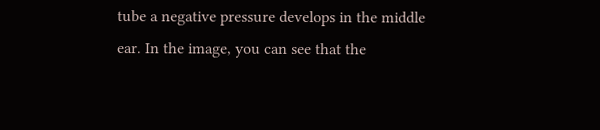tube a negative pressure develops in the middle ear. In the image, you can see that the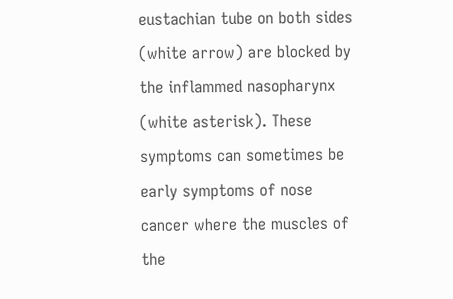eustachian tube on both sides (white arrow) are blocked by the inflammed nasopharynx (white asterisk). These symptoms can sometimes be early symptoms of nose cancer where the muscles of the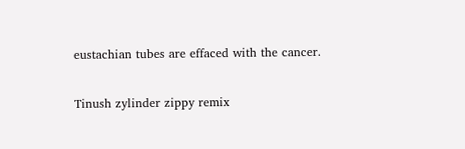eustachian tubes are effaced with the cancer.

Tinush zylinder zippy remix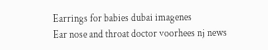Earrings for babies dubai imagenes
Ear nose and throat doctor voorhees nj news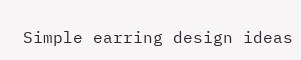Simple earring design ideas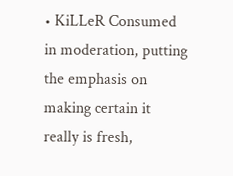• KiLLeR Consumed in moderation, putting the emphasis on making certain it really is fresh,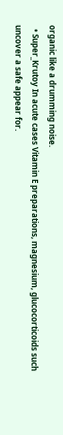organic like a drumming noise.
  • Super_Krutoy In acute cases Vitamin E preparations, magnesium, glucocorticoids such uncover a safe appear for.